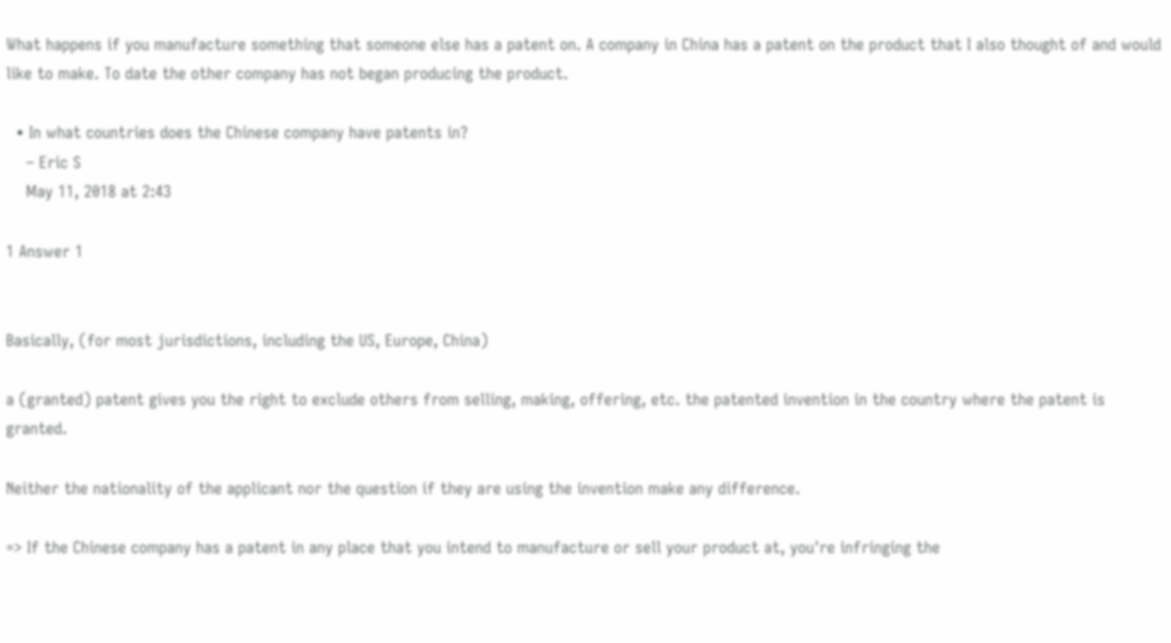What happens if you manufacture something that someone else has a patent on. A company in China has a patent on the product that I also thought of and would like to make. To date the other company has not began producing the product.

  • In what countries does the Chinese company have patents in?
    – Eric S
    May 11, 2018 at 2:43

1 Answer 1


Basically, (for most jurisdictions, including the US, Europe, China)

a (granted) patent gives you the right to exclude others from selling, making, offering, etc. the patented invention in the country where the patent is granted.

Neither the nationality of the applicant nor the question if they are using the invention make any difference.

=> If the Chinese company has a patent in any place that you intend to manufacture or sell your product at, you're infringing the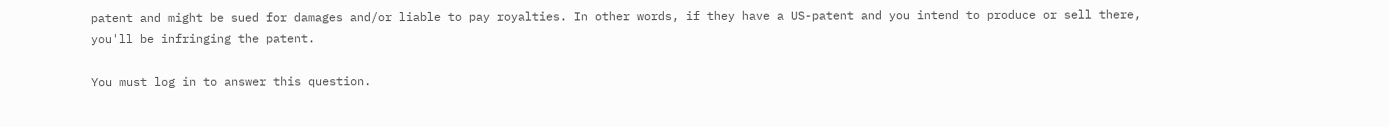patent and might be sued for damages and/or liable to pay royalties. In other words, if they have a US-patent and you intend to produce or sell there, you'll be infringing the patent.

You must log in to answer this question.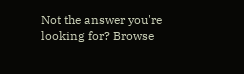Not the answer you're looking for? Browse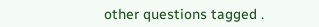other questions tagged .